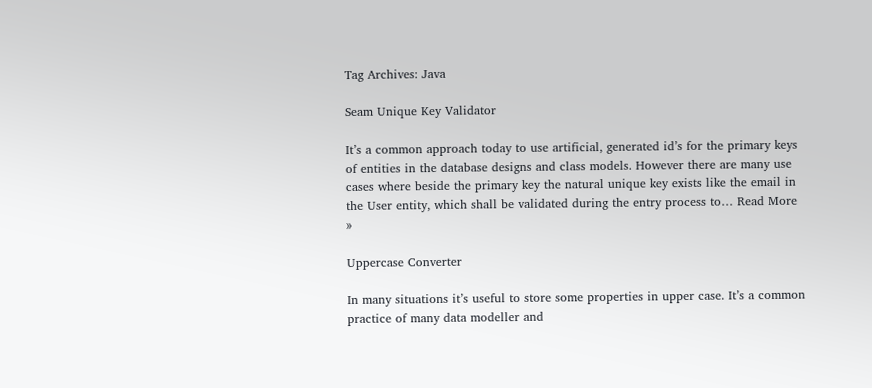Tag Archives: Java

Seam Unique Key Validator

It’s a common approach today to use artificial, generated id’s for the primary keys of entities in the database designs and class models. However there are many use cases where beside the primary key the natural unique key exists like the email in the User entity, which shall be validated during the entry process to… Read More »

Uppercase Converter

In many situations it’s useful to store some properties in upper case. It’s a common practice of many data modeller and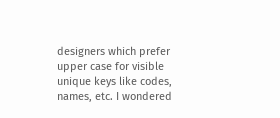designers which prefer upper case for visible unique keys like codes, names, etc. I wondered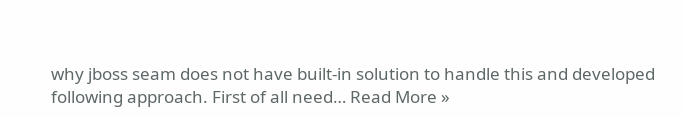why jboss seam does not have built-in solution to handle this and developed following approach. First of all need… Read More »